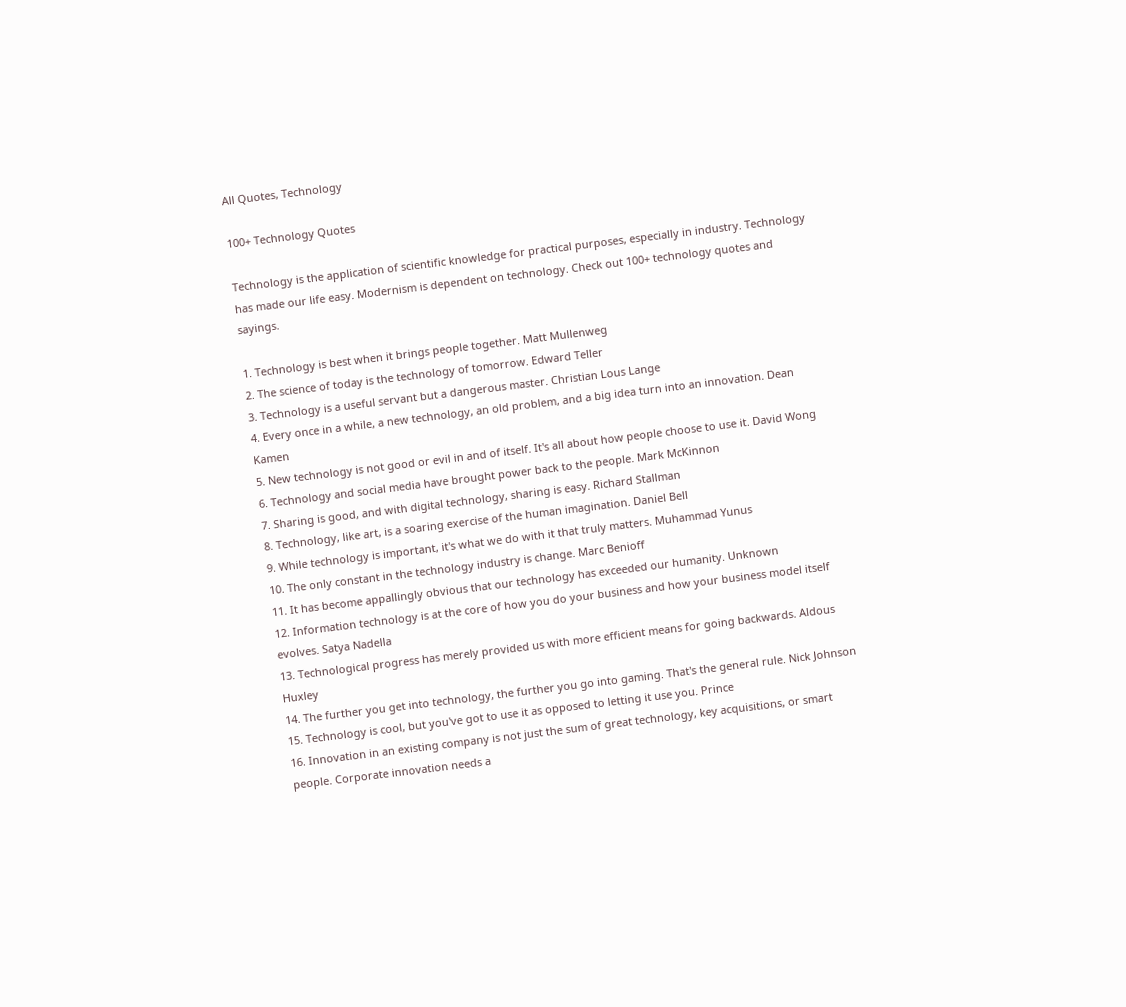All Quotes, Technology

100+ Technology Quotes

Technology is the application of scientific knowledge for practical purposes, especially in industry. Technology has made our life easy. Modernism is dependent on technology. Check out 100+ technology quotes and sayings.

1. Technology is best when it brings people together. Matt Mullenweg
2. The science of today is the technology of tomorrow. Edward Teller
3. Technology is a useful servant but a dangerous master. Christian Lous Lange
4. Every once in a while, a new technology, an old problem, and a big idea turn into an innovation. Dean Kamen
5. New technology is not good or evil in and of itself. It's all about how people choose to use it. David Wong
6. Technology and social media have brought power back to the people. Mark McKinnon
7. Sharing is good, and with digital technology, sharing is easy. Richard Stallman
8. Technology, like art, is a soaring exercise of the human imagination. Daniel Bell
9. While technology is important, it's what we do with it that truly matters. Muhammad Yunus
10. The only constant in the technology industry is change. Marc Benioff
11. It has become appallingly obvious that our technology has exceeded our humanity. Unknown
12. Information technology is at the core of how you do your business and how your business model itself evolves. Satya Nadella
13. Technological progress has merely provided us with more efficient means for going backwards. Aldous Huxley
14. The further you get into technology, the further you go into gaming. That's the general rule. Nick Johnson
15. Technology is cool, but you've got to use it as opposed to letting it use you. Prince
16. Innovation in an existing company is not just the sum of great technology, key acquisitions, or smart people. Corporate innovation needs a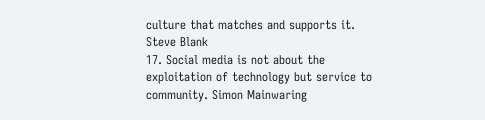culture that matches and supports it. Steve Blank
17. Social media is not about the exploitation of technology but service to community. Simon Mainwaring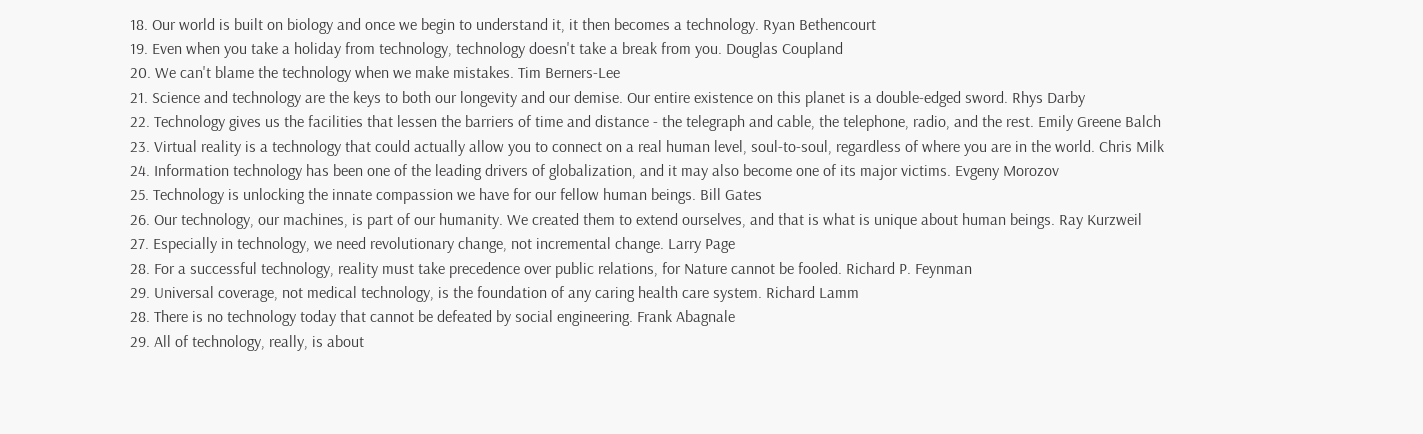18. Our world is built on biology and once we begin to understand it, it then becomes a technology. Ryan Bethencourt
19. Even when you take a holiday from technology, technology doesn't take a break from you. Douglas Coupland
20. We can't blame the technology when we make mistakes. Tim Berners-Lee
21. Science and technology are the keys to both our longevity and our demise. Our entire existence on this planet is a double-edged sword. Rhys Darby
22. Technology gives us the facilities that lessen the barriers of time and distance - the telegraph and cable, the telephone, radio, and the rest. Emily Greene Balch
23. Virtual reality is a technology that could actually allow you to connect on a real human level, soul-to-soul, regardless of where you are in the world. Chris Milk
24. Information technology has been one of the leading drivers of globalization, and it may also become one of its major victims. Evgeny Morozov
25. Technology is unlocking the innate compassion we have for our fellow human beings. Bill Gates
26. Our technology, our machines, is part of our humanity. We created them to extend ourselves, and that is what is unique about human beings. Ray Kurzweil
27. Especially in technology, we need revolutionary change, not incremental change. Larry Page
28. For a successful technology, reality must take precedence over public relations, for Nature cannot be fooled. Richard P. Feynman
29. Universal coverage, not medical technology, is the foundation of any caring health care system. Richard Lamm
28. There is no technology today that cannot be defeated by social engineering. Frank Abagnale
29. All of technology, really, is about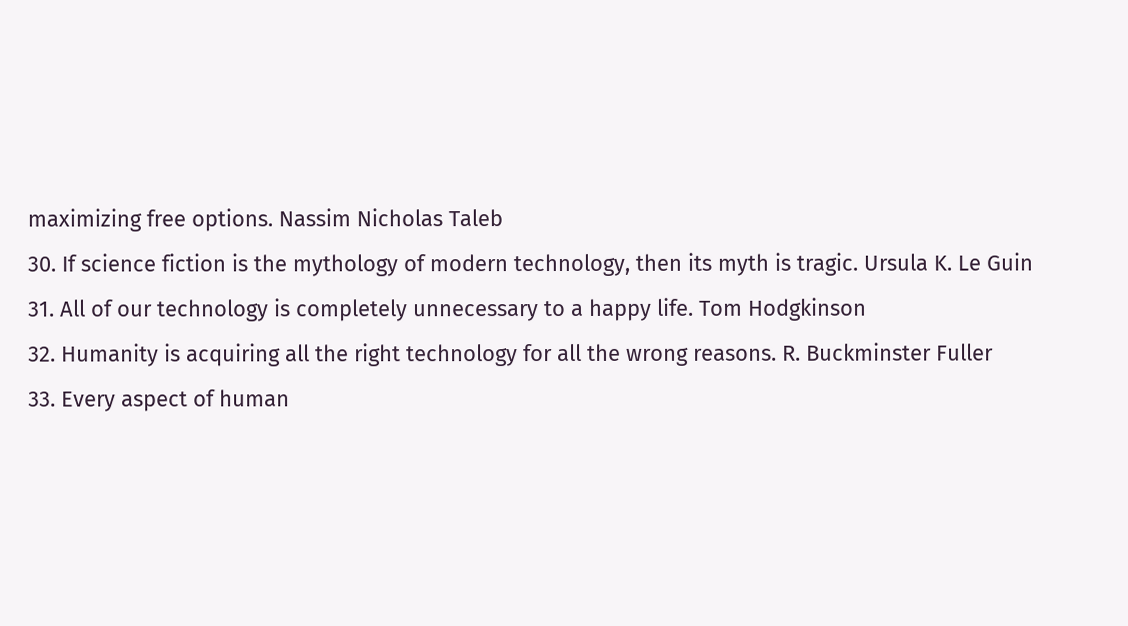maximizing free options. Nassim Nicholas Taleb
30. If science fiction is the mythology of modern technology, then its myth is tragic. Ursula K. Le Guin
31. All of our technology is completely unnecessary to a happy life. Tom Hodgkinson
32. Humanity is acquiring all the right technology for all the wrong reasons. R. Buckminster Fuller
33. Every aspect of human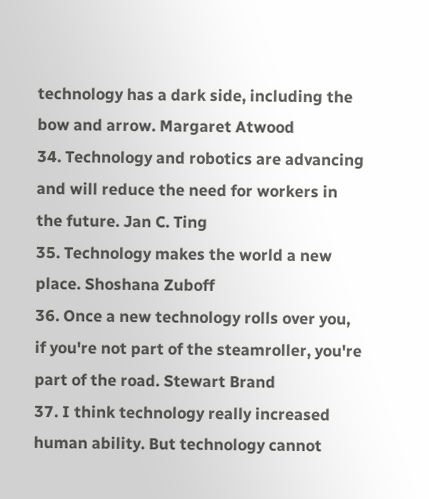technology has a dark side, including the bow and arrow. Margaret Atwood
34. Technology and robotics are advancing and will reduce the need for workers in the future. Jan C. Ting
35. Technology makes the world a new place. Shoshana Zuboff
36. Once a new technology rolls over you, if you're not part of the steamroller, you're part of the road. Stewart Brand
37. I think technology really increased human ability. But technology cannot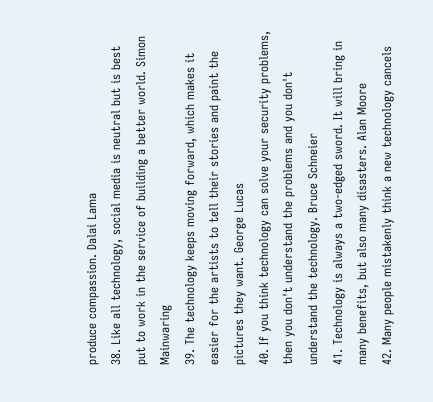produce compassion. Dalai Lama
38. Like all technology, social media is neutral but is best put to work in the service of building a better world. Simon Mainwaring
39. The technology keeps moving forward, which makes it easier for the artists to tell their stories and paint the pictures they want. George Lucas
40. If you think technology can solve your security problems, then you don't understand the problems and you don't understand the technology. Bruce Schneier
41. Technology is always a two-edged sword. It will bring in many benefits, but also many disasters. Alan Moore
42. Many people mistakenly think a new technology cancels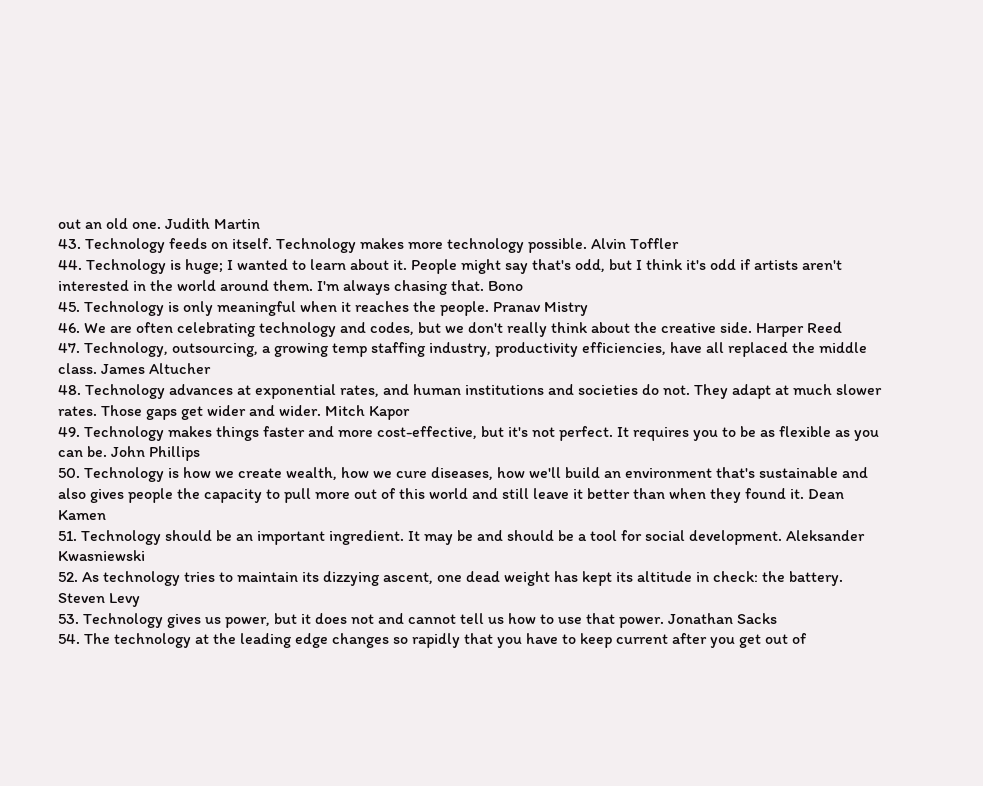out an old one. Judith Martin
43. Technology feeds on itself. Technology makes more technology possible. Alvin Toffler
44. Technology is huge; I wanted to learn about it. People might say that's odd, but I think it's odd if artists aren't interested in the world around them. I'm always chasing that. Bono
45. Technology is only meaningful when it reaches the people. Pranav Mistry
46. We are often celebrating technology and codes, but we don't really think about the creative side. Harper Reed
47. Technology, outsourcing, a growing temp staffing industry, productivity efficiencies, have all replaced the middle class. James Altucher
48. Technology advances at exponential rates, and human institutions and societies do not. They adapt at much slower rates. Those gaps get wider and wider. Mitch Kapor
49. Technology makes things faster and more cost-effective, but it's not perfect. It requires you to be as flexible as you can be. John Phillips
50. Technology is how we create wealth, how we cure diseases, how we'll build an environment that's sustainable and also gives people the capacity to pull more out of this world and still leave it better than when they found it. Dean Kamen
51. Technology should be an important ingredient. It may be and should be a tool for social development. Aleksander Kwasniewski
52. As technology tries to maintain its dizzying ascent, one dead weight has kept its altitude in check: the battery. Steven Levy
53. Technology gives us power, but it does not and cannot tell us how to use that power. Jonathan Sacks
54. The technology at the leading edge changes so rapidly that you have to keep current after you get out of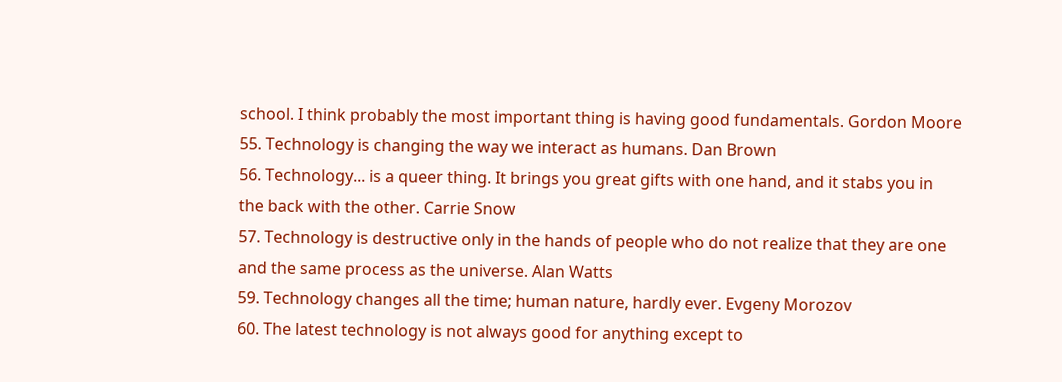school. I think probably the most important thing is having good fundamentals. Gordon Moore
55. Technology is changing the way we interact as humans. Dan Brown
56. Technology... is a queer thing. It brings you great gifts with one hand, and it stabs you in the back with the other. Carrie Snow
57. Technology is destructive only in the hands of people who do not realize that they are one and the same process as the universe. Alan Watts
59. Technology changes all the time; human nature, hardly ever. Evgeny Morozov
60. The latest technology is not always good for anything except to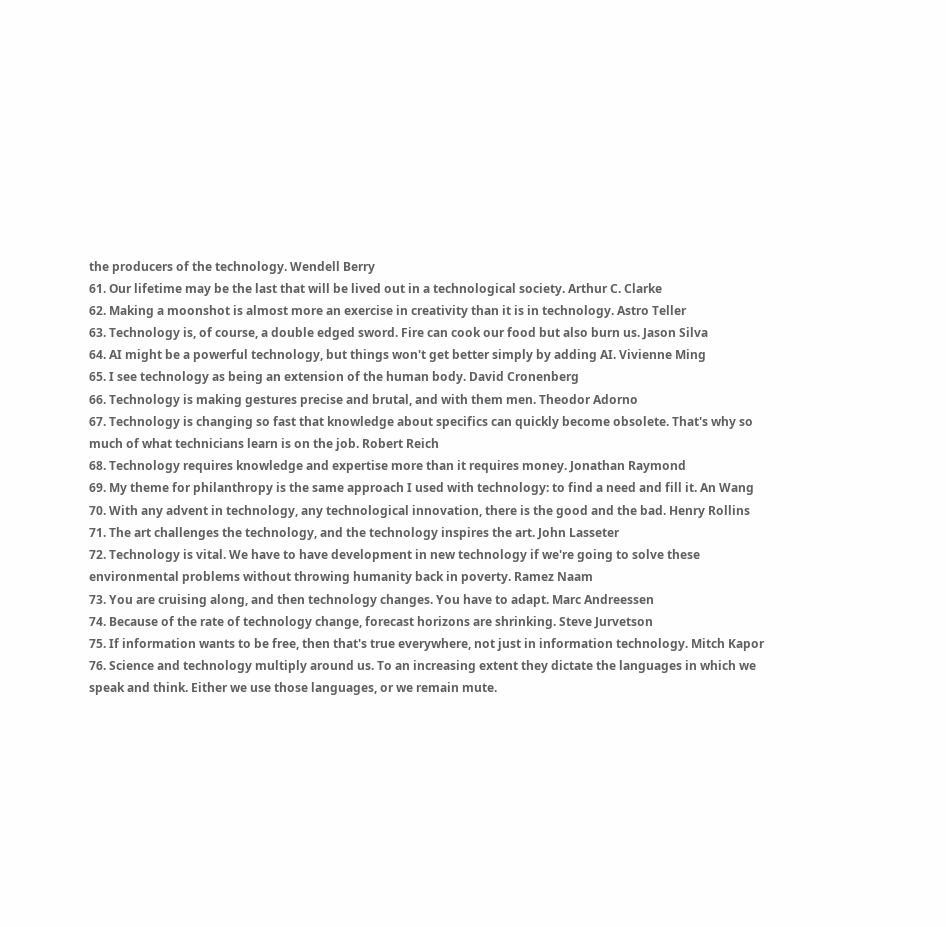the producers of the technology. Wendell Berry
61. Our lifetime may be the last that will be lived out in a technological society. Arthur C. Clarke
62. Making a moonshot is almost more an exercise in creativity than it is in technology. Astro Teller
63. Technology is, of course, a double edged sword. Fire can cook our food but also burn us. Jason Silva
64. AI might be a powerful technology, but things won't get better simply by adding AI. Vivienne Ming
65. I see technology as being an extension of the human body. David Cronenberg
66. Technology is making gestures precise and brutal, and with them men. Theodor Adorno
67. Technology is changing so fast that knowledge about specifics can quickly become obsolete. That's why so much of what technicians learn is on the job. Robert Reich
68. Technology requires knowledge and expertise more than it requires money. Jonathan Raymond
69. My theme for philanthropy is the same approach I used with technology: to find a need and fill it. An Wang
70. With any advent in technology, any technological innovation, there is the good and the bad. Henry Rollins
71. The art challenges the technology, and the technology inspires the art. John Lasseter
72. Technology is vital. We have to have development in new technology if we're going to solve these environmental problems without throwing humanity back in poverty. Ramez Naam
73. You are cruising along, and then technology changes. You have to adapt. Marc Andreessen
74. Because of the rate of technology change, forecast horizons are shrinking. Steve Jurvetson
75. If information wants to be free, then that's true everywhere, not just in information technology. Mitch Kapor
76. Science and technology multiply around us. To an increasing extent they dictate the languages in which we speak and think. Either we use those languages, or we remain mute.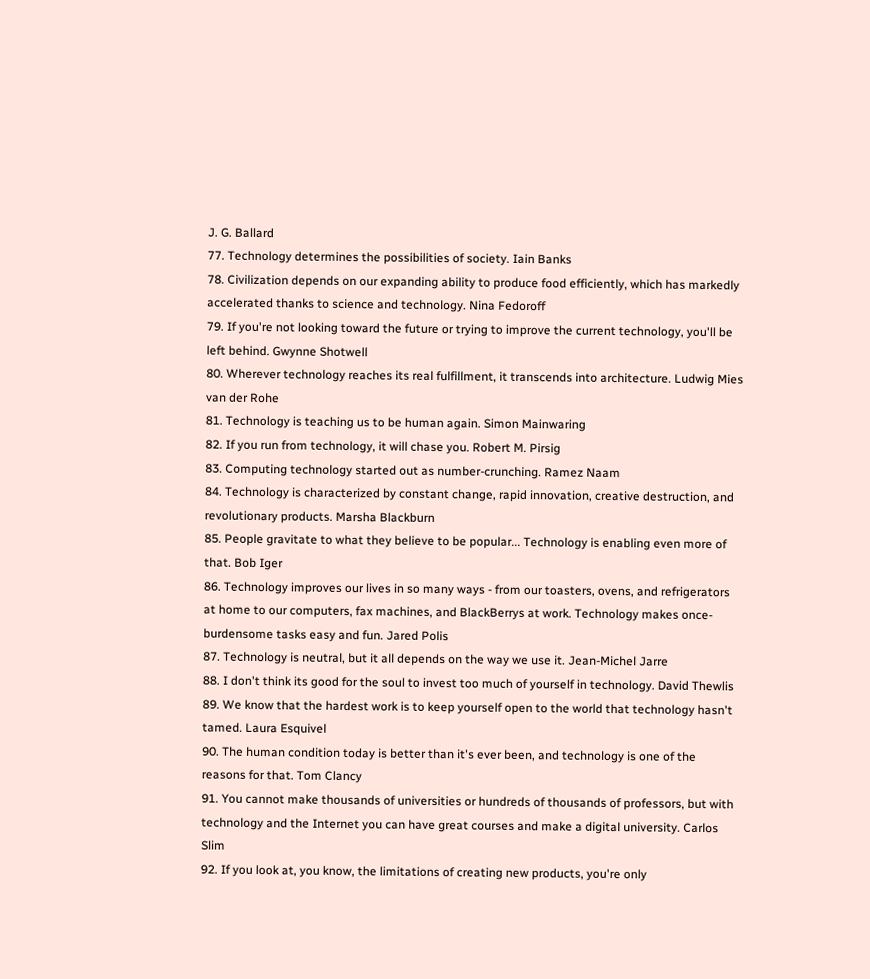J. G. Ballard
77. Technology determines the possibilities of society. Iain Banks
78. Civilization depends on our expanding ability to produce food efficiently, which has markedly accelerated thanks to science and technology. Nina Fedoroff
79. If you're not looking toward the future or trying to improve the current technology, you'll be left behind. Gwynne Shotwell
80. Wherever technology reaches its real fulfillment, it transcends into architecture. Ludwig Mies van der Rohe
81. Technology is teaching us to be human again. Simon Mainwaring
82. If you run from technology, it will chase you. Robert M. Pirsig
83. Computing technology started out as number-crunching. Ramez Naam
84. Technology is characterized by constant change, rapid innovation, creative destruction, and revolutionary products. Marsha Blackburn
85. People gravitate to what they believe to be popular... Technology is enabling even more of that. Bob Iger
86. Technology improves our lives in so many ways - from our toasters, ovens, and refrigerators at home to our computers, fax machines, and BlackBerrys at work. Technology makes once-burdensome tasks easy and fun. Jared Polis
87. Technology is neutral, but it all depends on the way we use it. Jean-Michel Jarre
88. I don't think its good for the soul to invest too much of yourself in technology. David Thewlis
89. We know that the hardest work is to keep yourself open to the world that technology hasn't tamed. Laura Esquivel
90. The human condition today is better than it's ever been, and technology is one of the reasons for that. Tom Clancy
91. You cannot make thousands of universities or hundreds of thousands of professors, but with technology and the Internet you can have great courses and make a digital university. Carlos Slim
92. If you look at, you know, the limitations of creating new products, you're only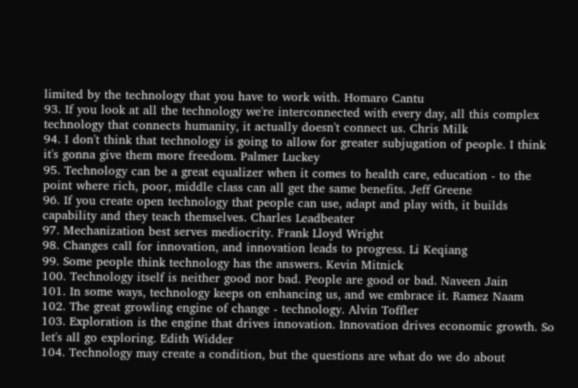limited by the technology that you have to work with. Homaro Cantu
93. If you look at all the technology we're interconnected with every day, all this complex technology that connects humanity, it actually doesn't connect us. Chris Milk
94. I don't think that technology is going to allow for greater subjugation of people. I think it's gonna give them more freedom. Palmer Luckey
95. Technology can be a great equalizer when it comes to health care, education - to the point where rich, poor, middle class can all get the same benefits. Jeff Greene
96. If you create open technology that people can use, adapt and play with, it builds capability and they teach themselves. Charles Leadbeater
97. Mechanization best serves mediocrity. Frank Lloyd Wright
98. Changes call for innovation, and innovation leads to progress. Li Keqiang
99. Some people think technology has the answers. Kevin Mitnick
100. Technology itself is neither good nor bad. People are good or bad. Naveen Jain
101. In some ways, technology keeps on enhancing us, and we embrace it. Ramez Naam
102. The great growling engine of change - technology. Alvin Toffler
103. Exploration is the engine that drives innovation. Innovation drives economic growth. So let's all go exploring. Edith Widder
104. Technology may create a condition, but the questions are what do we do about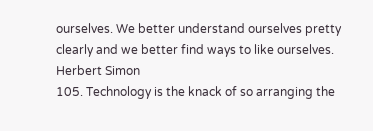ourselves. We better understand ourselves pretty clearly and we better find ways to like ourselves. Herbert Simon
105. Technology is the knack of so arranging the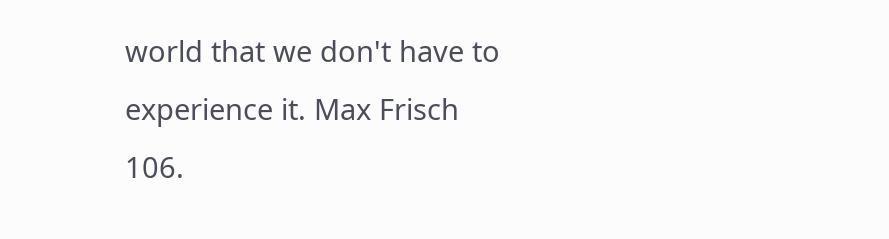world that we don't have to experience it. Max Frisch
106.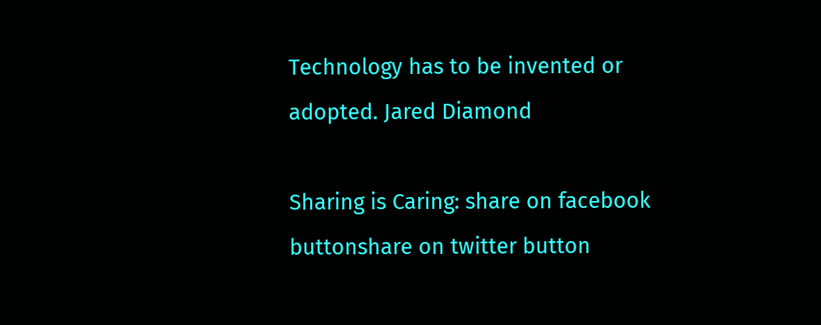Technology has to be invented or adopted. Jared Diamond

Sharing is Caring: share on facebook buttonshare on twitter button